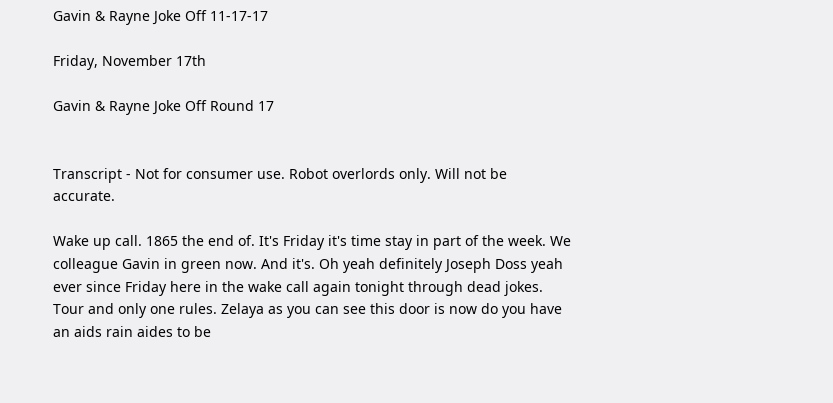Gavin & Rayne Joke Off 11-17-17

Friday, November 17th

Gavin & Rayne Joke Off Round 17


Transcript - Not for consumer use. Robot overlords only. Will not be accurate.

Wake up call. 1865 the end of. It's Friday it's time stay in part of the week. We colleague Gavin in green now. And it's. Oh yeah definitely Joseph Doss yeah ever since Friday here in the wake call again tonight through dead jokes. Tour and only one rules. Zelaya as you can see this door is now do you have an aids rain aides to be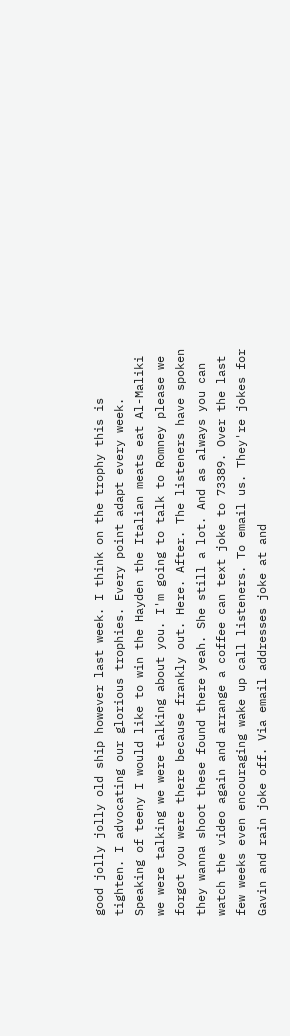good jolly jolly old ship however last week. I think on the trophy this is tighten. I advocating our glorious trophies. Every point adapt every week. Speaking of teeny I would like to win the Hayden the Italian meats eat Al-Maliki we were talking we were talking about you. I'm going to talk to Romney please we forgot you were there because frankly out. Here. After. The listeners have spoken they wanna shoot these found there yeah. She still a lot. And as always you can watch the video again and arrange a coffee can text joke to 73389. Over the last few weeks even encouraging wake up call listeners. To email us. They're jokes for Gavin and rain joke off. Via email addresses joke at and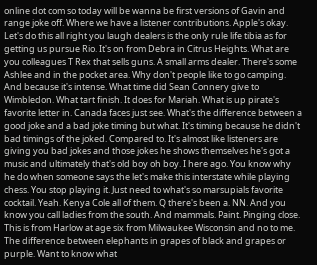online dot com so today will be wanna be first versions of Gavin and range joke off. Where we have a listener contributions. Apple's okay. Let's do this all right you laugh dealers is the only rule life tibia as for getting us pursue Rio. It's on from Debra in Citrus Heights. What are you colleagues T Rex that sells guns. A small arms dealer. There's some Ashlee and in the pocket area. Why don't people like to go camping. And because it's intense. What time did Sean Connery give to Wimbledon. What tart finish. It does for Mariah. What is up pirate's favorite letter in. Canada faces just see. What's the difference between a good joke and a bad joke timing but what. It's timing because he didn't bad timings of the joked. Compared to. It's almost like listeners are giving you bad jokes and those jokes he shows themselves he's got a music and ultimately that's old boy oh boy. I here ago. You know why he do when someone says the let's make this interstate while playing chess. You stop playing it. Just need to what's so marsupials favorite cocktail. Yeah. Kenya Cole all of them. Q there's been a. NN. And you know you call ladies from the south. And mammals. Paint. Pinging close. This is from Harlow at age six from Milwaukee Wisconsin and no to me. The difference between elephants in grapes of black and grapes or purple. Want to know what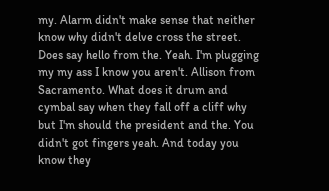my. Alarm didn't make sense that neither know why didn't delve cross the street. Does say hello from the. Yeah. I'm plugging my my ass I know you aren't. Allison from Sacramento. What does it drum and cymbal say when they fall off a cliff why but I'm should the president and the. You didn't got fingers yeah. And today you know they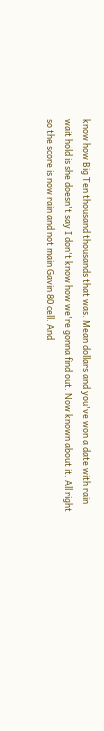know how Big Ten thousand thousands that was. Mean dollars and you've won a date with rain wait hold is she doesn't say I don't know how we're gonna find out. Now known about it. All right so the score is now rain and not main Gavin 80 cell. And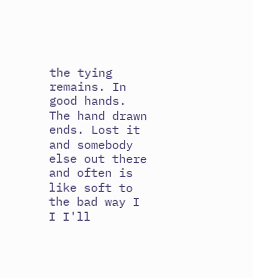the tying remains. In good hands. The hand drawn ends. Lost it and somebody else out there and often is like soft to the bad way I I I'll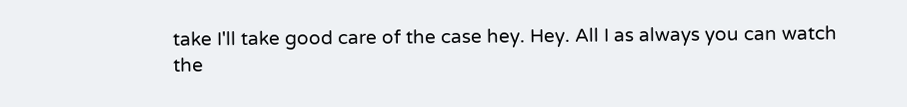take I'll take good care of the case hey. Hey. All I as always you can watch the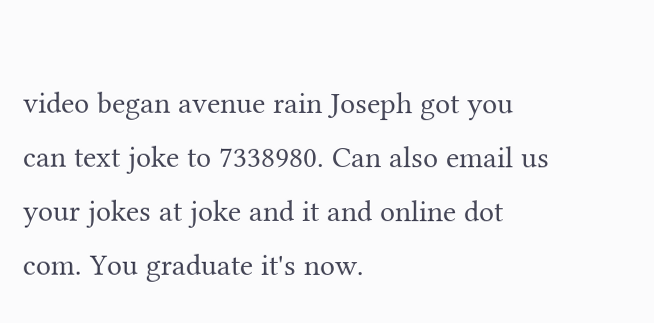video began avenue rain Joseph got you can text joke to 7338980. Can also email us your jokes at joke and it and online dot com. You graduate it's now.